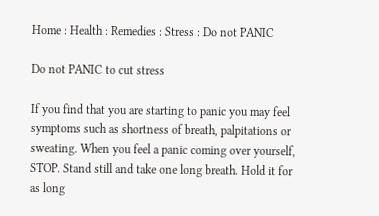Home : Health : Remedies : Stress : Do not PANIC

Do not PANIC to cut stress

If you find that you are starting to panic you may feel symptoms such as shortness of breath, palpitations or sweating. When you feel a panic coming over yourself, STOP. Stand still and take one long breath. Hold it for as long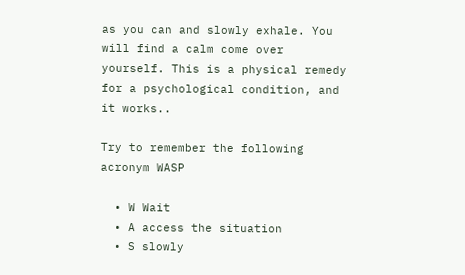as you can and slowly exhale. You will find a calm come over yourself. This is a physical remedy for a psychological condition, and it works..

Try to remember the following acronym WASP

  • W Wait
  • A access the situation
  • S slowly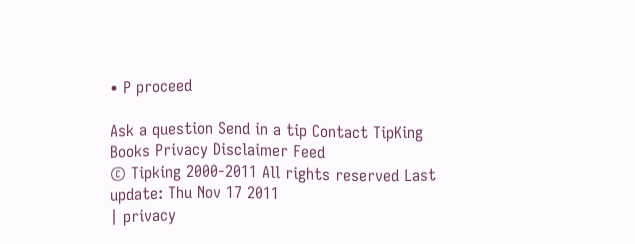• P proceed

Ask a question Send in a tip Contact TipKing Books Privacy Disclaimer Feed
© Tipking 2000-2011 All rights reserved Last update: Thu Nov 17 2011
| privacy